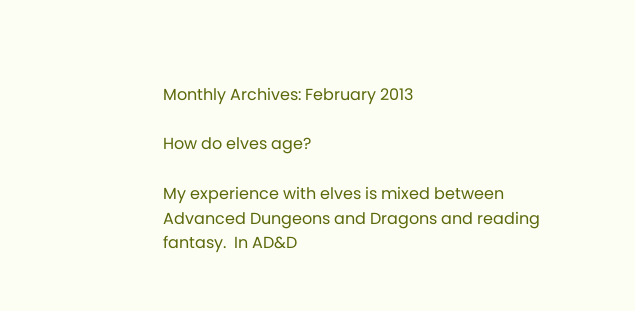Monthly Archives: February 2013

How do elves age?

My experience with elves is mixed between Advanced Dungeons and Dragons and reading fantasy.  In AD&D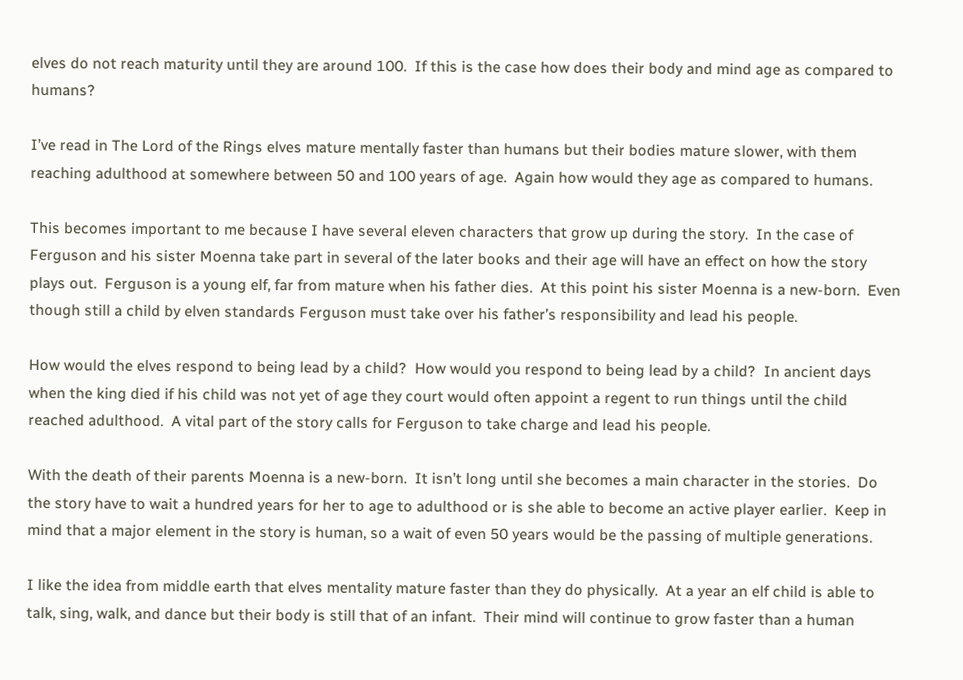elves do not reach maturity until they are around 100.  If this is the case how does their body and mind age as compared to humans?

I’ve read in The Lord of the Rings elves mature mentally faster than humans but their bodies mature slower, with them reaching adulthood at somewhere between 50 and 100 years of age.  Again how would they age as compared to humans.

This becomes important to me because I have several eleven characters that grow up during the story.  In the case of Ferguson and his sister Moenna take part in several of the later books and their age will have an effect on how the story plays out.  Ferguson is a young elf, far from mature when his father dies.  At this point his sister Moenna is a new-born.  Even though still a child by elven standards Ferguson must take over his father’s responsibility and lead his people.

How would the elves respond to being lead by a child?  How would you respond to being lead by a child?  In ancient days when the king died if his child was not yet of age they court would often appoint a regent to run things until the child reached adulthood.  A vital part of the story calls for Ferguson to take charge and lead his people.

With the death of their parents Moenna is a new-born.  It isn’t long until she becomes a main character in the stories.  Do the story have to wait a hundred years for her to age to adulthood or is she able to become an active player earlier.  Keep in mind that a major element in the story is human, so a wait of even 50 years would be the passing of multiple generations.

I like the idea from middle earth that elves mentality mature faster than they do physically.  At a year an elf child is able to talk, sing, walk, and dance but their body is still that of an infant.  Their mind will continue to grow faster than a human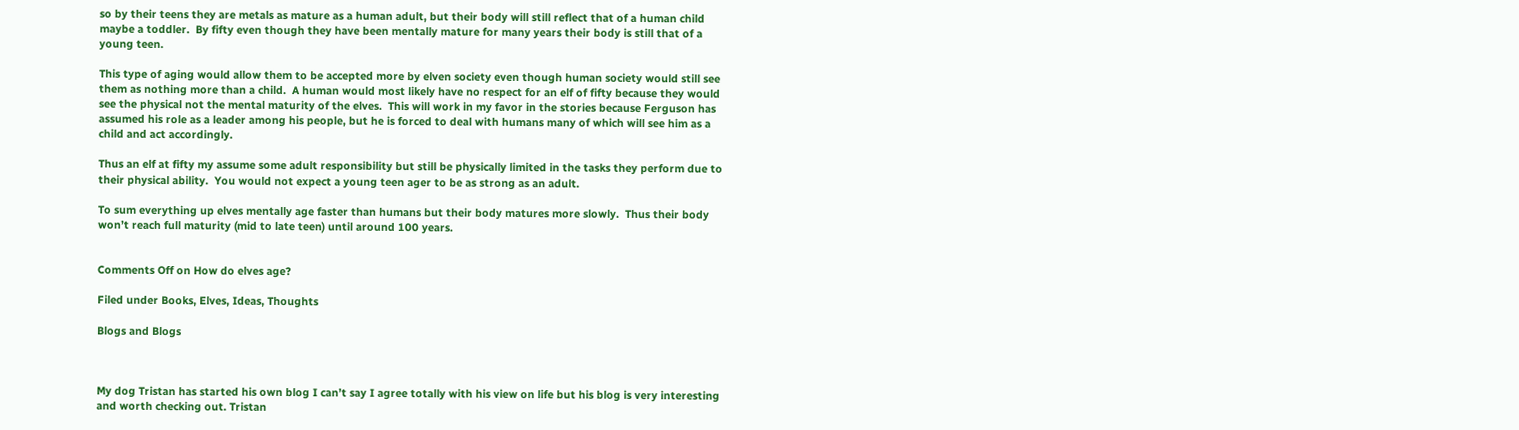so by their teens they are metals as mature as a human adult, but their body will still reflect that of a human child maybe a toddler.  By fifty even though they have been mentally mature for many years their body is still that of a young teen.

This type of aging would allow them to be accepted more by elven society even though human society would still see them as nothing more than a child.  A human would most likely have no respect for an elf of fifty because they would see the physical not the mental maturity of the elves.  This will work in my favor in the stories because Ferguson has assumed his role as a leader among his people, but he is forced to deal with humans many of which will see him as a child and act accordingly.

Thus an elf at fifty my assume some adult responsibility but still be physically limited in the tasks they perform due to their physical ability.  You would not expect a young teen ager to be as strong as an adult.

To sum everything up elves mentally age faster than humans but their body matures more slowly.  Thus their body won’t reach full maturity (mid to late teen) until around 100 years.


Comments Off on How do elves age?

Filed under Books, Elves, Ideas, Thoughts

Blogs and Blogs



My dog Tristan has started his own blog I can’t say I agree totally with his view on life but his blog is very interesting and worth checking out. Tristan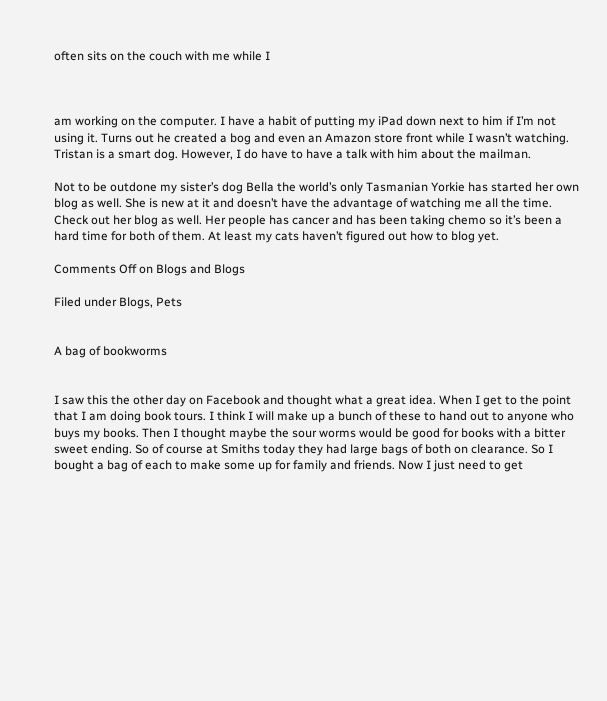often sits on the couch with me while I



am working on the computer. I have a habit of putting my iPad down next to him if I’m not using it. Turns out he created a bog and even an Amazon store front while I wasn’t watching. Tristan is a smart dog. However, I do have to have a talk with him about the mailman.

Not to be outdone my sister’s dog Bella the world’s only Tasmanian Yorkie has started her own blog as well. She is new at it and doesn’t have the advantage of watching me all the time. Check out her blog as well. Her people has cancer and has been taking chemo so it’s been a hard time for both of them. At least my cats haven’t figured out how to blog yet.

Comments Off on Blogs and Blogs

Filed under Blogs, Pets


A bag of bookworms


I saw this the other day on Facebook and thought what a great idea. When I get to the point that I am doing book tours. I think I will make up a bunch of these to hand out to anyone who buys my books. Then I thought maybe the sour worms would be good for books with a bitter sweet ending. So of course at Smiths today they had large bags of both on clearance. So I bought a bag of each to make some up for family and friends. Now I just need to get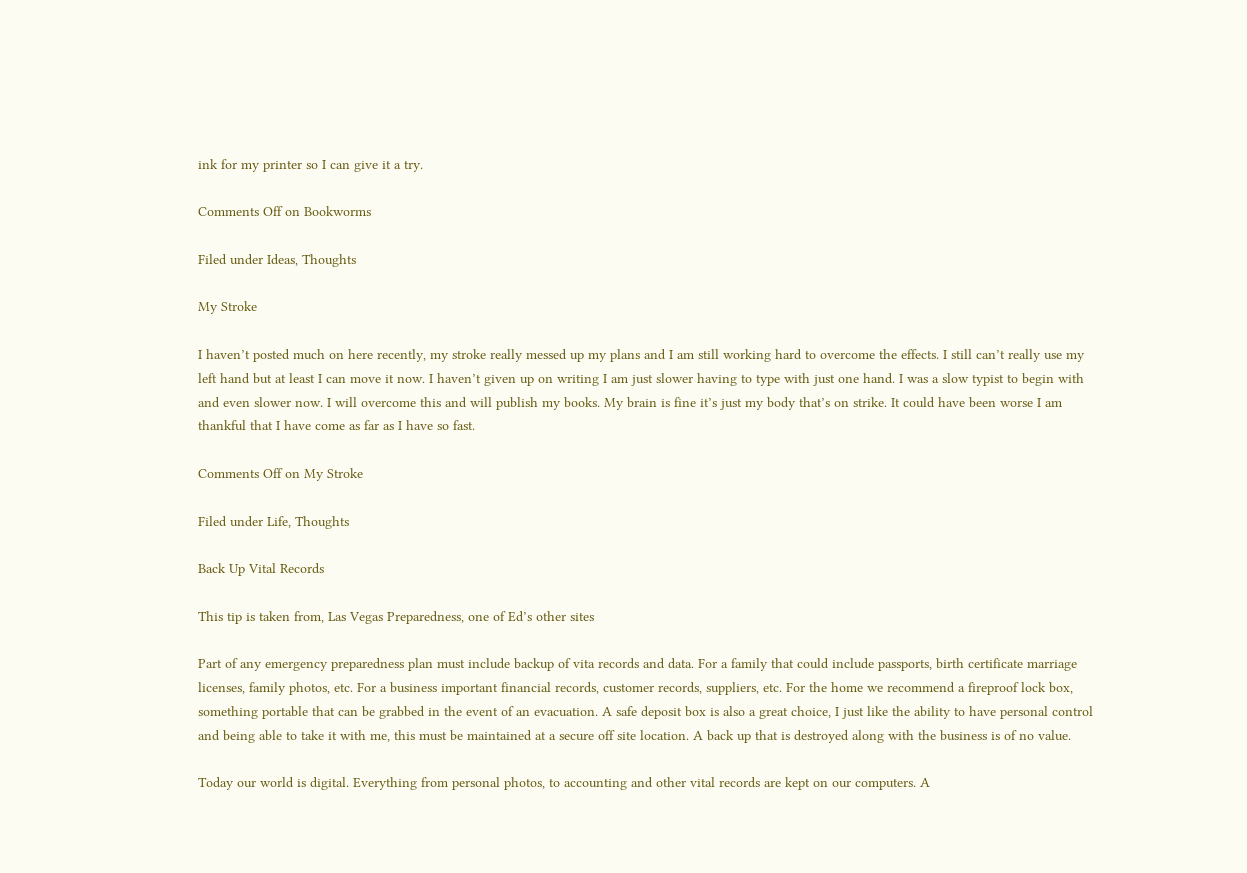ink for my printer so I can give it a try.

Comments Off on Bookworms

Filed under Ideas, Thoughts

My Stroke

I haven’t posted much on here recently, my stroke really messed up my plans and I am still working hard to overcome the effects. I still can’t really use my left hand but at least I can move it now. I haven’t given up on writing I am just slower having to type with just one hand. I was a slow typist to begin with and even slower now. I will overcome this and will publish my books. My brain is fine it’s just my body that’s on strike. It could have been worse I am thankful that I have come as far as I have so fast.

Comments Off on My Stroke

Filed under Life, Thoughts

Back Up Vital Records

This tip is taken from, Las Vegas Preparedness, one of Ed’s other sites

Part of any emergency preparedness plan must include backup of vita records and data. For a family that could include passports, birth certificate marriage licenses, family photos, etc. For a business important financial records, customer records, suppliers, etc. For the home we recommend a fireproof lock box, something portable that can be grabbed in the event of an evacuation. A safe deposit box is also a great choice, I just like the ability to have personal control and being able to take it with me, this must be maintained at a secure off site location. A back up that is destroyed along with the business is of no value.

Today our world is digital. Everything from personal photos, to accounting and other vital records are kept on our computers. A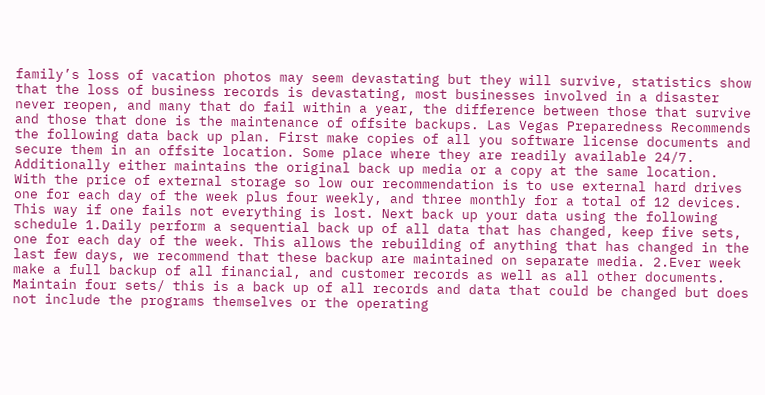family’s loss of vacation photos may seem devastating but they will survive, statistics show that the loss of business records is devastating, most businesses involved in a disaster never reopen, and many that do fail within a year, the difference between those that survive and those that done is the maintenance of offsite backups. Las Vegas Preparedness Recommends the following data back up plan. First make copies of all you software license documents and secure them in an offsite location. Some place where they are readily available 24/7. Additionally either maintains the original back up media or a copy at the same location. With the price of external storage so low our recommendation is to use external hard drives one for each day of the week plus four weekly, and three monthly for a total of 12 devices. This way if one fails not everything is lost. Next back up your data using the following schedule 1.Daily perform a sequential back up of all data that has changed, keep five sets, one for each day of the week. This allows the rebuilding of anything that has changed in the last few days, we recommend that these backup are maintained on separate media. 2.Ever week make a full backup of all financial, and customer records as well as all other documents. Maintain four sets/ this is a back up of all records and data that could be changed but does not include the programs themselves or the operating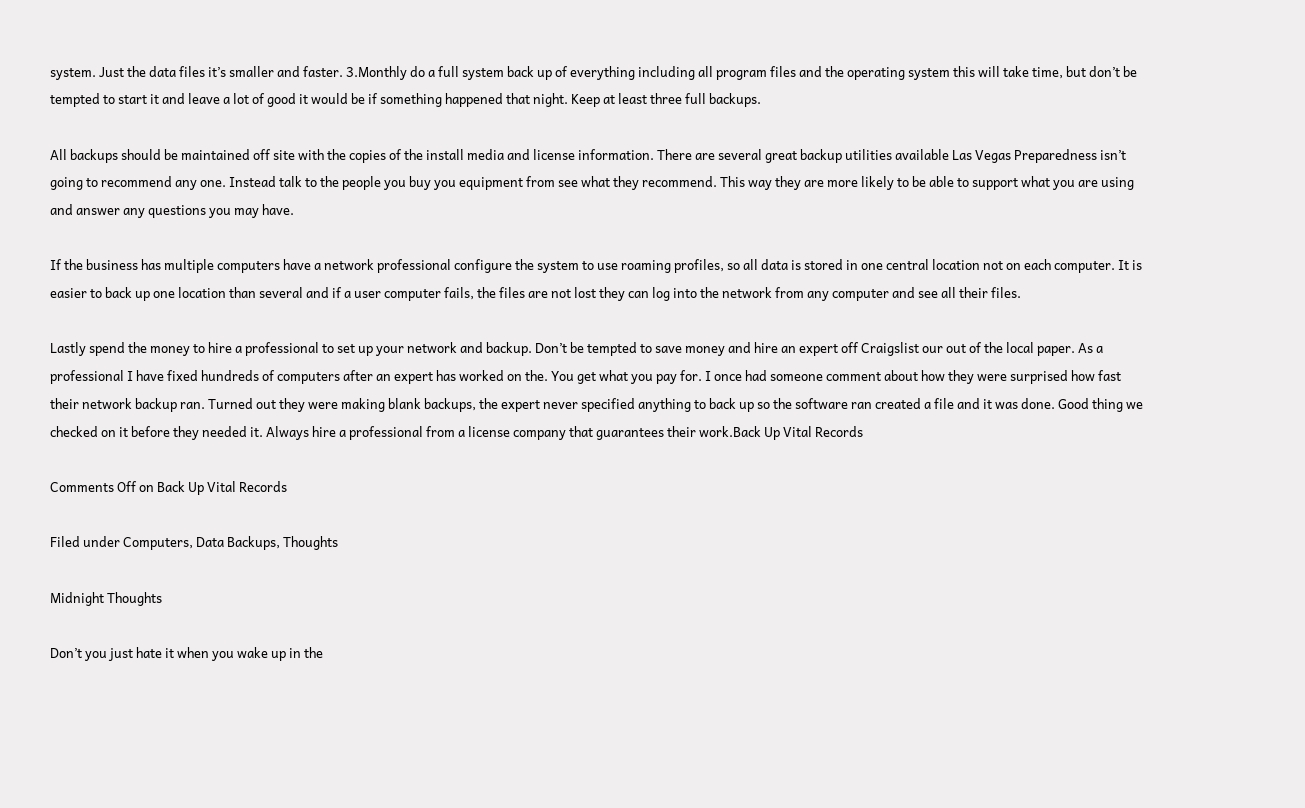system. Just the data files it’s smaller and faster. 3.Monthly do a full system back up of everything including all program files and the operating system this will take time, but don’t be tempted to start it and leave a lot of good it would be if something happened that night. Keep at least three full backups.

All backups should be maintained off site with the copies of the install media and license information. There are several great backup utilities available Las Vegas Preparedness isn’t going to recommend any one. Instead talk to the people you buy you equipment from see what they recommend. This way they are more likely to be able to support what you are using and answer any questions you may have.

If the business has multiple computers have a network professional configure the system to use roaming profiles, so all data is stored in one central location not on each computer. It is easier to back up one location than several and if a user computer fails, the files are not lost they can log into the network from any computer and see all their files.

Lastly spend the money to hire a professional to set up your network and backup. Don’t be tempted to save money and hire an expert off Craigslist our out of the local paper. As a professional I have fixed hundreds of computers after an expert has worked on the. You get what you pay for. I once had someone comment about how they were surprised how fast their network backup ran. Turned out they were making blank backups, the expert never specified anything to back up so the software ran created a file and it was done. Good thing we checked on it before they needed it. Always hire a professional from a license company that guarantees their work.Back Up Vital Records

Comments Off on Back Up Vital Records

Filed under Computers, Data Backups, Thoughts

Midnight Thoughts

Don’t you just hate it when you wake up in the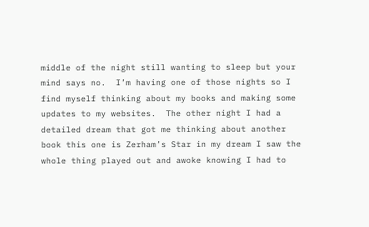middle of the night still wanting to sleep but your mind says no.  I’m having one of those nights so I find myself thinking about my books and making some updates to my websites.  The other night I had a detailed dream that got me thinking about another book this one is Zerham’s Star in my dream I saw the whole thing played out and awoke knowing I had to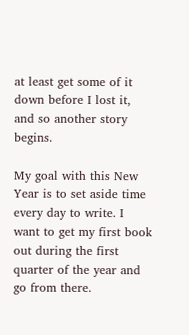at least get some of it down before I lost it, and so another story begins.

My goal with this New Year is to set aside time every day to write. I want to get my first book out during the first quarter of the year and go from there.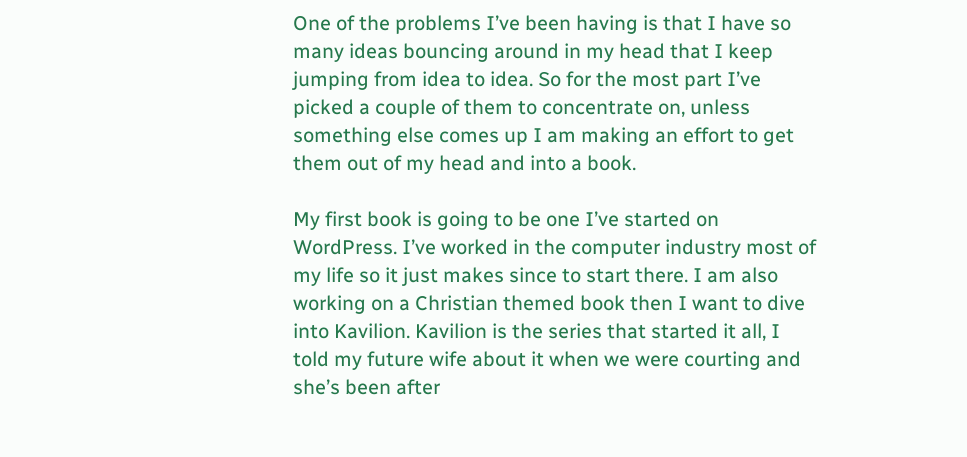One of the problems I’ve been having is that I have so many ideas bouncing around in my head that I keep jumping from idea to idea. So for the most part I’ve picked a couple of them to concentrate on, unless something else comes up I am making an effort to get them out of my head and into a book.

My first book is going to be one I’ve started on WordPress. I’ve worked in the computer industry most of my life so it just makes since to start there. I am also working on a Christian themed book then I want to dive into Kavilion. Kavilion is the series that started it all, I told my future wife about it when we were courting and she’s been after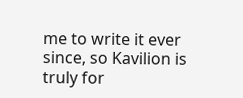me to write it ever since, so Kavilion is truly for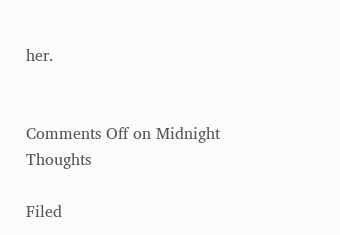her.


Comments Off on Midnight Thoughts

Filed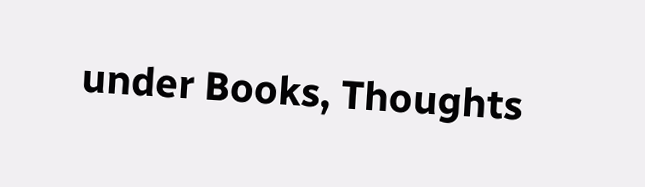under Books, Thoughts